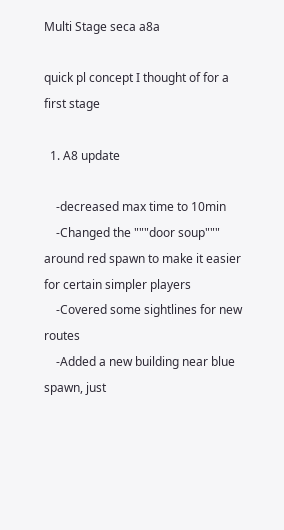Multi Stage seca a8a

quick pl concept I thought of for a first stage

  1. A8 update

    -decreased max time to 10min
    -Changed the """door soup""" around red spawn to make it easier for certain simpler players
    -Covered some sightlines for new routes
    -Added a new building near blue spawn, just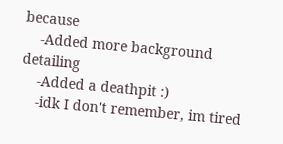because
    -Added more background detailing
    -Added a deathpit :)
    -idk I don't remember, im tired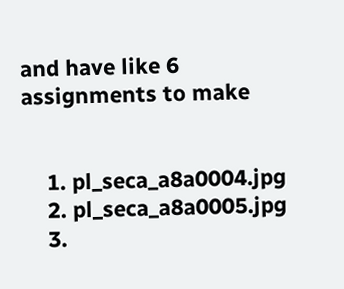and have like 6 assignments to make


    1. pl_seca_a8a0004.jpg
    2. pl_seca_a8a0005.jpg
    3.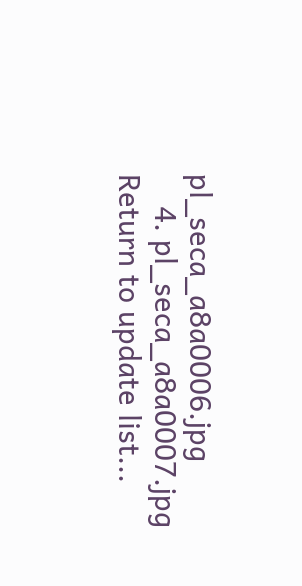pl_seca_a8a0006.jpg
    4. pl_seca_a8a0007.jpg
Return to update list...